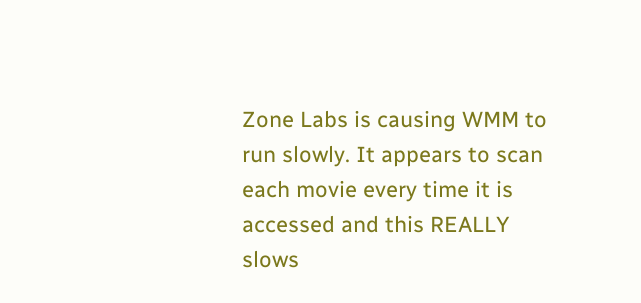Zone Labs is causing WMM to run slowly. It appears to scan each movie every time it is accessed and this REALLY slows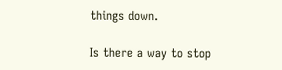things down.

Is there a way to stop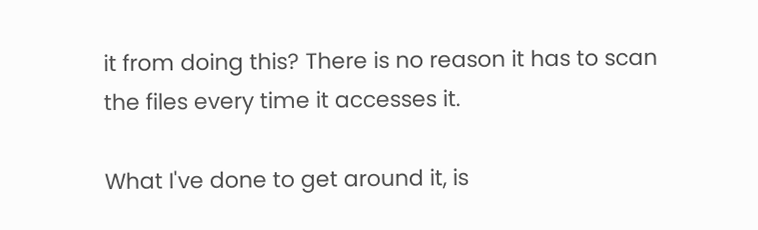it from doing this? There is no reason it has to scan the files every time it accesses it.

What I've done to get around it, is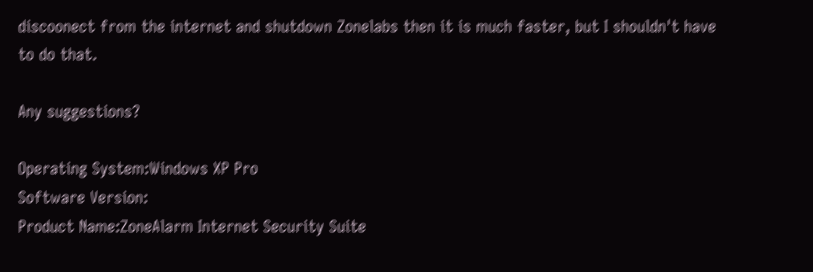discoonect from the internet and shutdown Zonelabs then it is much faster, but I shouldn't have to do that.

Any suggestions?

Operating System:Windows XP Pro
Software Version:
Product Name:ZoneAlarm Internet Security Suite